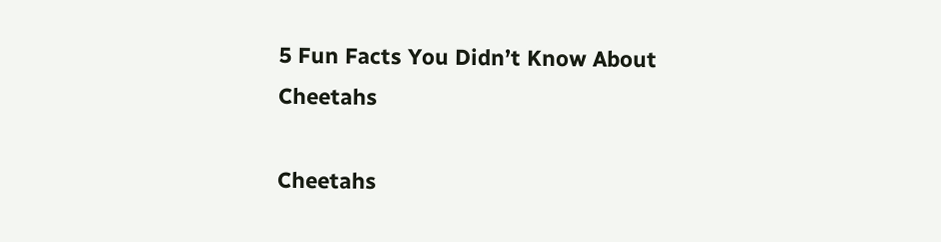5 Fun Facts You Didn’t Know About Cheetahs

Cheetahs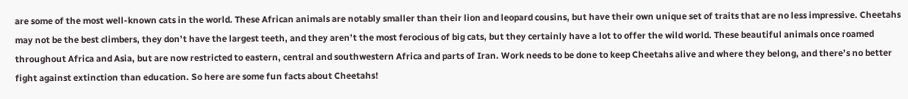are some of the most well-known cats in the world. These African animals are notably smaller than their lion and leopard cousins, but have their own unique set of traits that are no less impressive. Cheetahs may not be the best climbers, they don’t have the largest teeth, and they aren’t the most ferocious of big cats, but they certainly have a lot to offer the wild world. These beautiful animals once roamed throughout Africa and Asia, but are now restricted to eastern, central and southwestern Africa and parts of Iran. Work needs to be done to keep Cheetahs alive and where they belong, and there’s no better fight against extinction than education. So here are some fun facts about Cheetahs!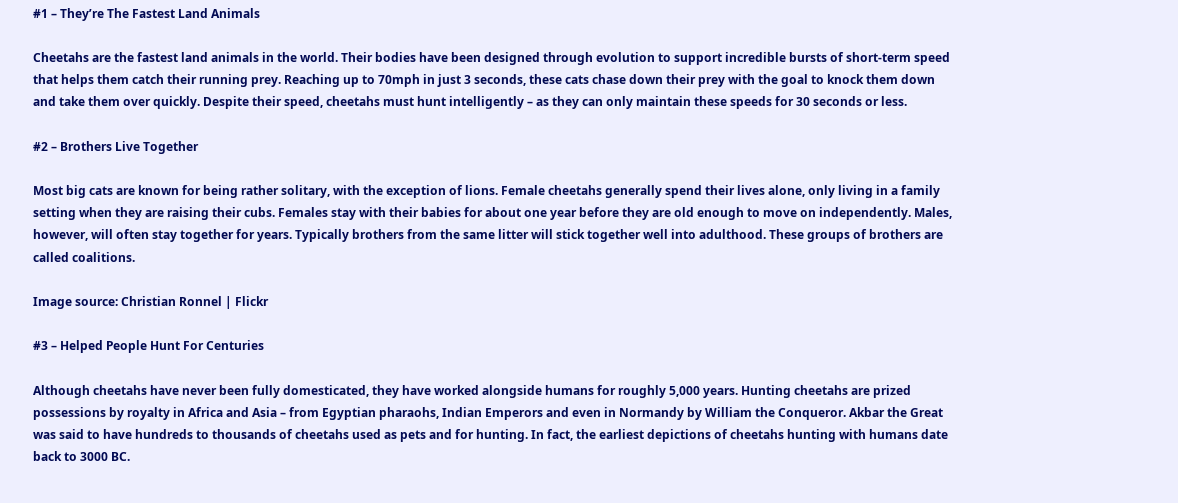#1 – They’re The Fastest Land Animals

Cheetahs are the fastest land animals in the world. Their bodies have been designed through evolution to support incredible bursts of short-term speed that helps them catch their running prey. Reaching up to 70mph in just 3 seconds, these cats chase down their prey with the goal to knock them down and take them over quickly. Despite their speed, cheetahs must hunt intelligently – as they can only maintain these speeds for 30 seconds or less.

#2 – Brothers Live Together

Most big cats are known for being rather solitary, with the exception of lions. Female cheetahs generally spend their lives alone, only living in a family setting when they are raising their cubs. Females stay with their babies for about one year before they are old enough to move on independently. Males, however, will often stay together for years. Typically brothers from the same litter will stick together well into adulthood. These groups of brothers are called coalitions.

Image source: Christian Ronnel | Flickr

#3 – Helped People Hunt For Centuries

Although cheetahs have never been fully domesticated, they have worked alongside humans for roughly 5,000 years. Hunting cheetahs are prized possessions by royalty in Africa and Asia – from Egyptian pharaohs, Indian Emperors and even in Normandy by William the Conqueror. Akbar the Great was said to have hundreds to thousands of cheetahs used as pets and for hunting. In fact, the earliest depictions of cheetahs hunting with humans date back to 3000 BC.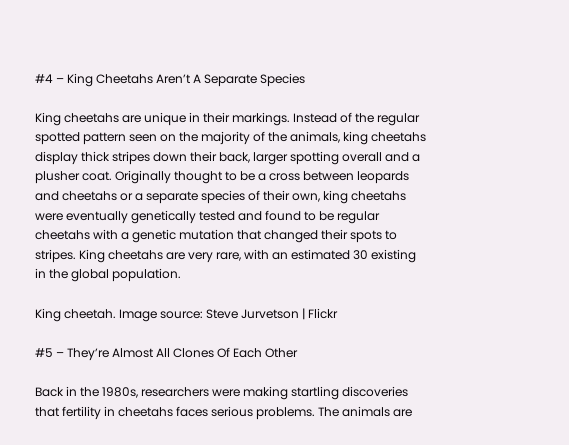#4 – King Cheetahs Aren’t A Separate Species

King cheetahs are unique in their markings. Instead of the regular spotted pattern seen on the majority of the animals, king cheetahs display thick stripes down their back, larger spotting overall and a plusher coat. Originally thought to be a cross between leopards and cheetahs or a separate species of their own, king cheetahs were eventually genetically tested and found to be regular cheetahs with a genetic mutation that changed their spots to stripes. King cheetahs are very rare, with an estimated 30 existing in the global population.

King cheetah. Image source: Steve Jurvetson | Flickr

#5 – They’re Almost All Clones Of Each Other

Back in the 1980s, researchers were making startling discoveries that fertility in cheetahs faces serious problems. The animals are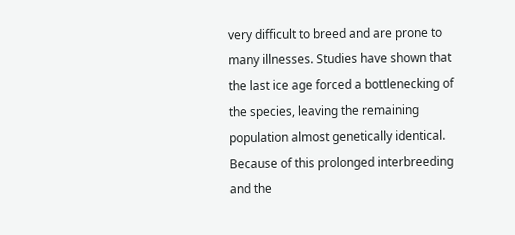very difficult to breed and are prone to many illnesses. Studies have shown that the last ice age forced a bottlenecking of the species, leaving the remaining population almost genetically identical. Because of this prolonged interbreeding and the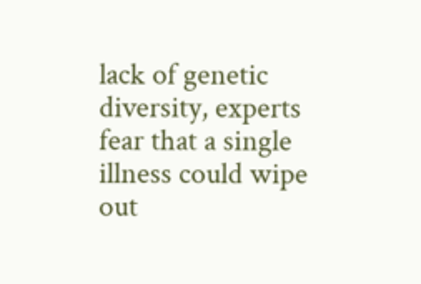lack of genetic diversity, experts fear that a single illness could wipe out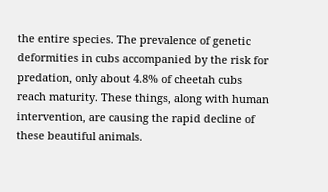the entire species. The prevalence of genetic deformities in cubs accompanied by the risk for predation, only about 4.8% of cheetah cubs reach maturity. These things, along with human intervention, are causing the rapid decline of these beautiful animals.